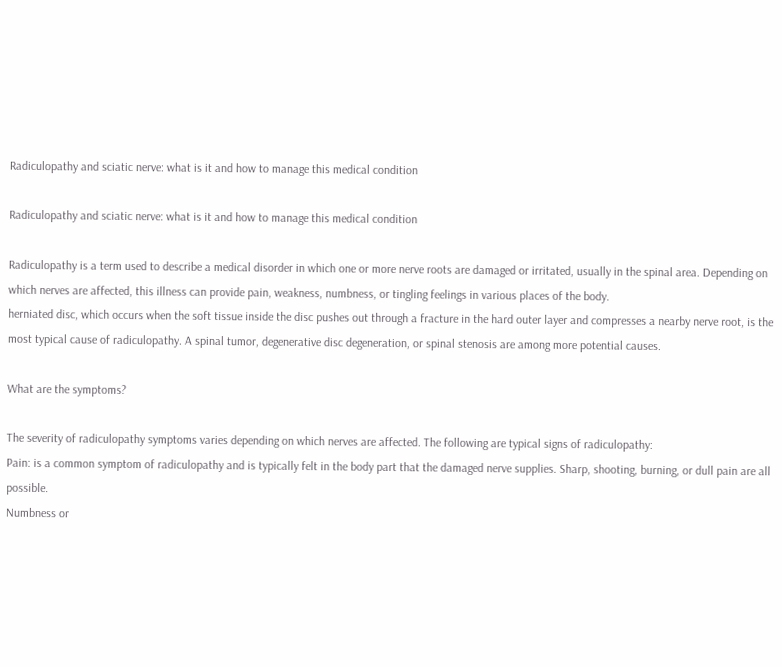Radiculopathy and sciatic nerve: what is it and how to manage this medical condition

Radiculopathy and sciatic nerve: what is it and how to manage this medical condition

Radiculopathy is a term used to describe a medical disorder in which one or more nerve roots are damaged or irritated, usually in the spinal area. Depending on which nerves are affected, this illness can provide pain, weakness, numbness, or tingling feelings in various places of the body.
herniated disc, which occurs when the soft tissue inside the disc pushes out through a fracture in the hard outer layer and compresses a nearby nerve root, is the most typical cause of radiculopathy. A spinal tumor, degenerative disc degeneration, or spinal stenosis are among more potential causes.

What are the symptoms?

The severity of radiculopathy symptoms varies depending on which nerves are affected. The following are typical signs of radiculopathy:
Pain: is a common symptom of radiculopathy and is typically felt in the body part that the damaged nerve supplies. Sharp, shooting, burning, or dull pain are all possible.
Numbness or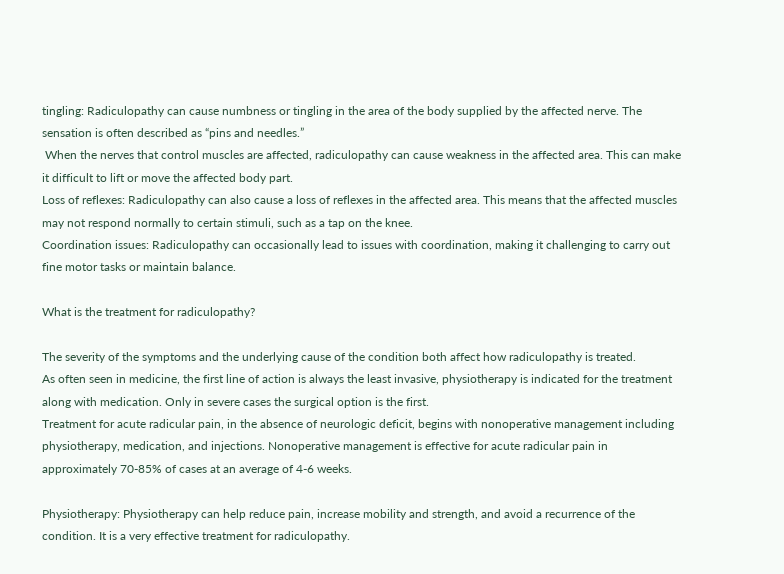tingling: Radiculopathy can cause numbness or tingling in the area of the body supplied by the affected nerve. The sensation is often described as “pins and needles.”
 When the nerves that control muscles are affected, radiculopathy can cause weakness in the affected area. This can make it difficult to lift or move the affected body part.
Loss of reflexes: Radiculopathy can also cause a loss of reflexes in the affected area. This means that the affected muscles may not respond normally to certain stimuli, such as a tap on the knee.
Coordination issues: Radiculopathy can occasionally lead to issues with coordination, making it challenging to carry out fine motor tasks or maintain balance.

What is the treatment for radiculopathy?

The severity of the symptoms and the underlying cause of the condition both affect how radiculopathy is treated.
As often seen in medicine, the first line of action is always the least invasive, physiotherapy is indicated for the treatment along with medication. Only in severe cases the surgical option is the first.
Treatment for acute radicular pain, in the absence of neurologic deficit, begins with nonoperative management including physiotherapy, medication, and injections. Nonoperative management is effective for acute radicular pain in approximately 70-85% of cases at an average of 4-6 weeks.

Physiotherapy: Physiotherapy can help reduce pain, increase mobility and strength, and avoid a recurrence of the condition. It is a very effective treatment for radiculopathy.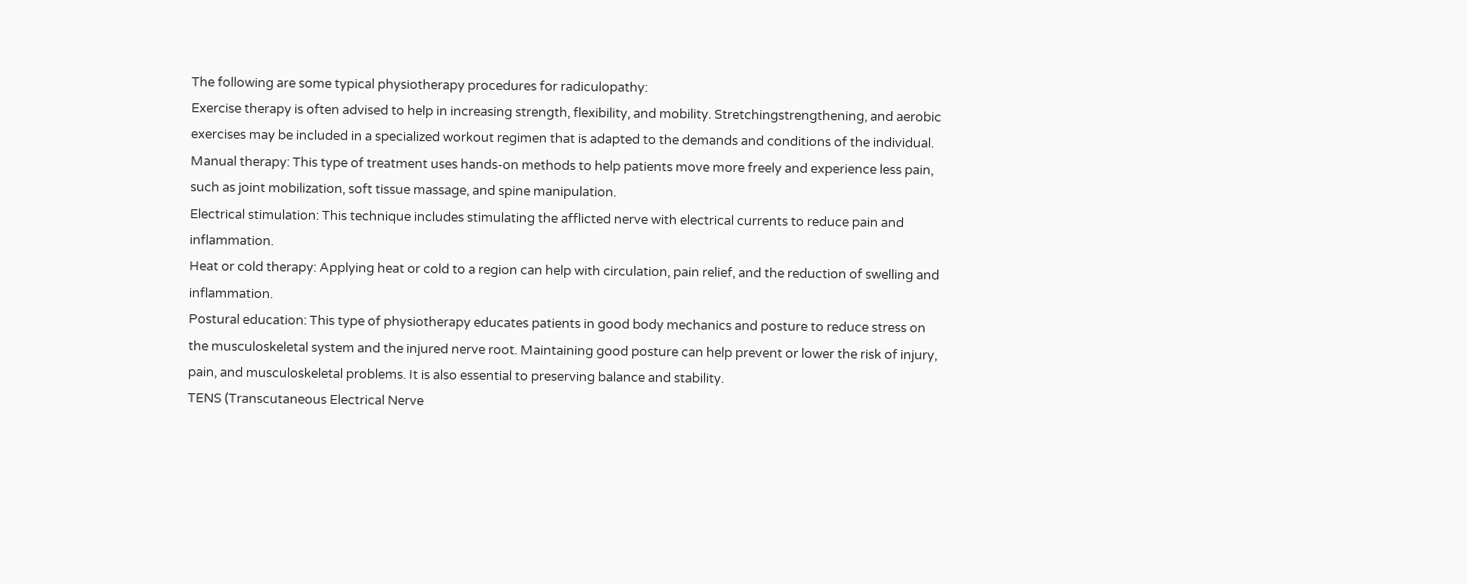The following are some typical physiotherapy procedures for radiculopathy:
Exercise therapy is often advised to help in increasing strength, flexibility, and mobility. Stretchingstrengthening, and aerobic exercises may be included in a specialized workout regimen that is adapted to the demands and conditions of the individual.
Manual therapy: This type of treatment uses hands-on methods to help patients move more freely and experience less pain, such as joint mobilization, soft tissue massage, and spine manipulation.
Electrical stimulation: This technique includes stimulating the afflicted nerve with electrical currents to reduce pain and inflammation.
Heat or cold therapy: Applying heat or cold to a region can help with circulation, pain relief, and the reduction of swelling and inflammation.
Postural education: This type of physiotherapy educates patients in good body mechanics and posture to reduce stress on the musculoskeletal system and the injured nerve root. Maintaining good posture can help prevent or lower the risk of injury, pain, and musculoskeletal problems. It is also essential to preserving balance and stability.
TENS (Transcutaneous Electrical Nerve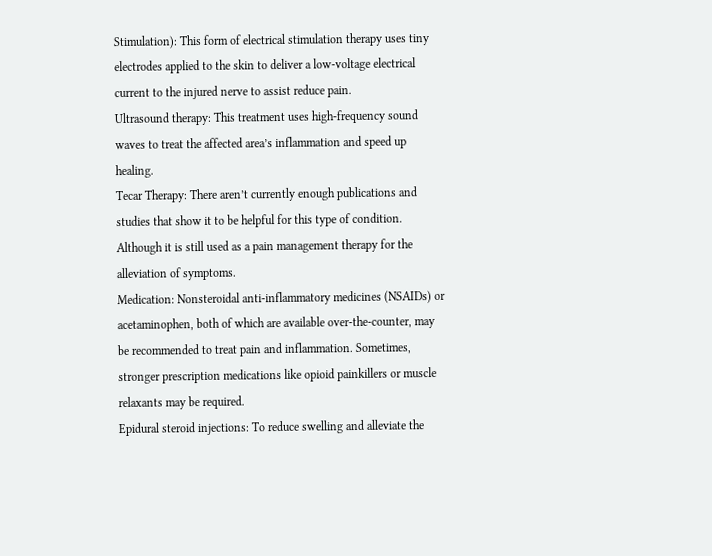Stimulation): This form of electrical stimulation therapy uses tiny electrodes applied to the skin to deliver a low-voltage electrical current to the injured nerve to assist reduce pain.
Ultrasound therapy: This treatment uses high-frequency sound waves to treat the affected area’s inflammation and speed up healing.
Tecar Therapy: There aren’t currently enough publications and studies that show it to be helpful for this type of condition. Although it is still used as a pain management therapy for the alleviation of symptoms.
Medication: Nonsteroidal anti-inflammatory medicines (NSAIDs) or acetaminophen, both of which are available over-the-counter, may be recommended to treat pain and inflammation. Sometimes, stronger prescription medications like opioid painkillers or muscle relaxants may be required.
Epidural steroid injections: To reduce swelling and alleviate the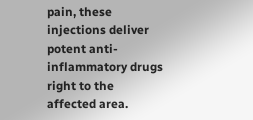pain, these injections deliver potent anti-inflammatory drugs right to the affected area.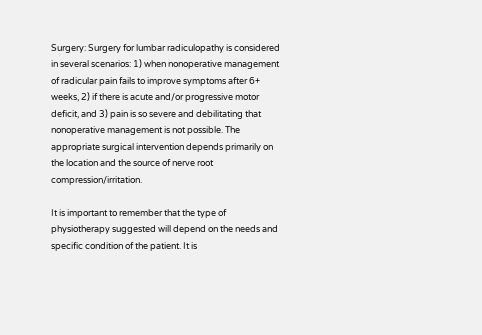Surgery: Surgery for lumbar radiculopathy is considered in several scenarios: 1) when nonoperative management of radicular pain fails to improve symptoms after 6+ weeks, 2) if there is acute and/or progressive motor deficit, and 3) pain is so severe and debilitating that nonoperative management is not possible. The appropriate surgical intervention depends primarily on the location and the source of nerve root compression/irritation.

It is important to remember that the type of physiotherapy suggested will depend on the needs and specific condition of the patient. It is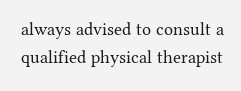always advised to consult a qualified physical therapist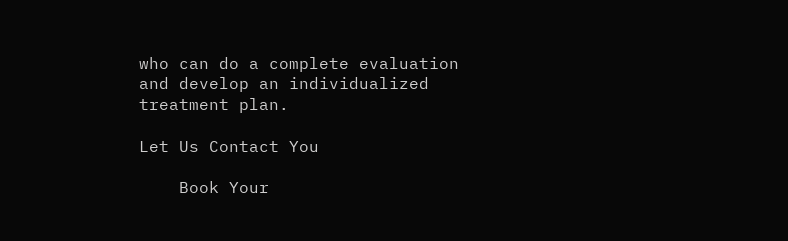who can do a complete evaluation and develop an individualized treatment plan.

Let Us Contact You

    Book Your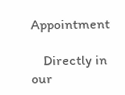Appointment

    Directly in our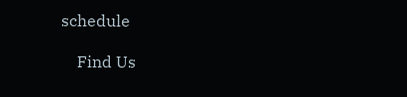schedule

    Find Us